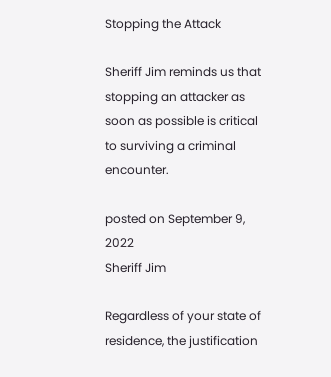Stopping the Attack

Sheriff Jim reminds us that stopping an attacker as soon as possible is critical to surviving a criminal encounter.

posted on September 9, 2022
Sheriff Jim

Regardless of your state of residence, the justification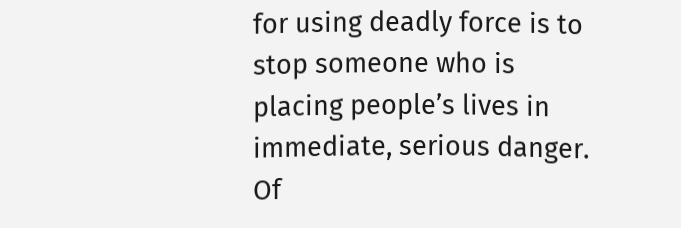for using deadly force is to stop someone who is placing people’s lives in immediate, serious danger. Of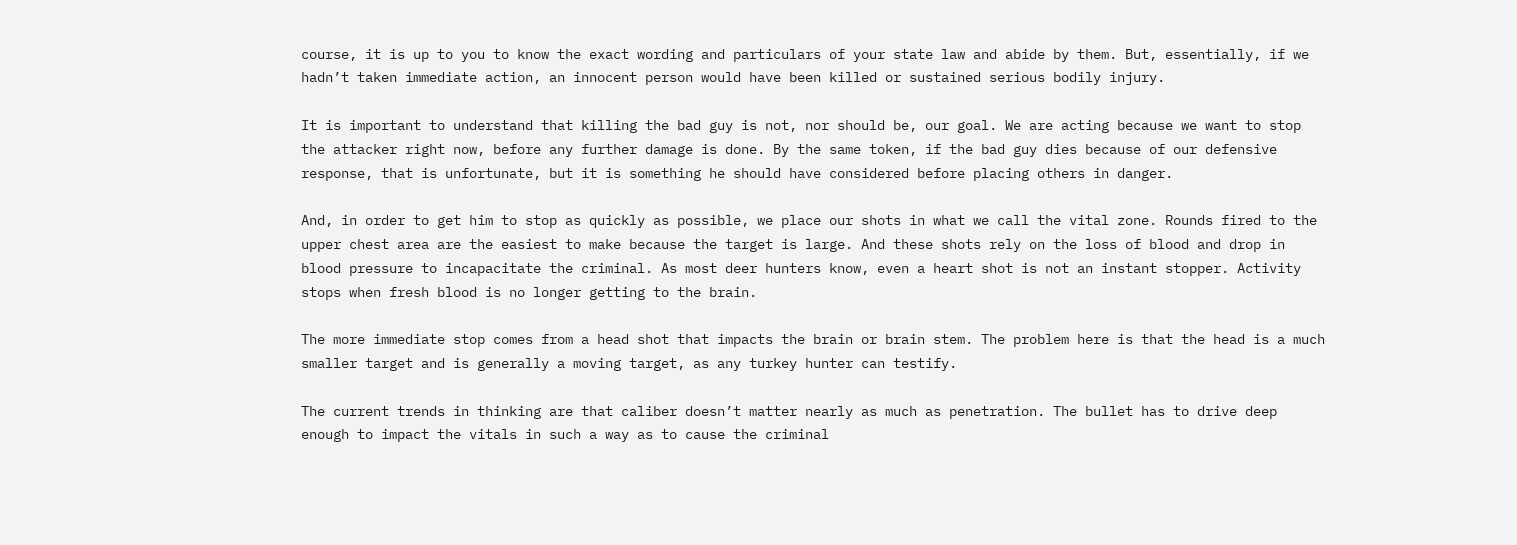course, it is up to you to know the exact wording and particulars of your state law and abide by them. But, essentially, if we hadn’t taken immediate action, an innocent person would have been killed or sustained serious bodily injury.

It is important to understand that killing the bad guy is not, nor should be, our goal. We are acting because we want to stop the attacker right now, before any further damage is done. By the same token, if the bad guy dies because of our defensive response, that is unfortunate, but it is something he should have considered before placing others in danger.

And, in order to get him to stop as quickly as possible, we place our shots in what we call the vital zone. Rounds fired to the upper chest area are the easiest to make because the target is large. And these shots rely on the loss of blood and drop in blood pressure to incapacitate the criminal. As most deer hunters know, even a heart shot is not an instant stopper. Activity stops when fresh blood is no longer getting to the brain.

The more immediate stop comes from a head shot that impacts the brain or brain stem. The problem here is that the head is a much smaller target and is generally a moving target, as any turkey hunter can testify.

The current trends in thinking are that caliber doesn’t matter nearly as much as penetration. The bullet has to drive deep enough to impact the vitals in such a way as to cause the criminal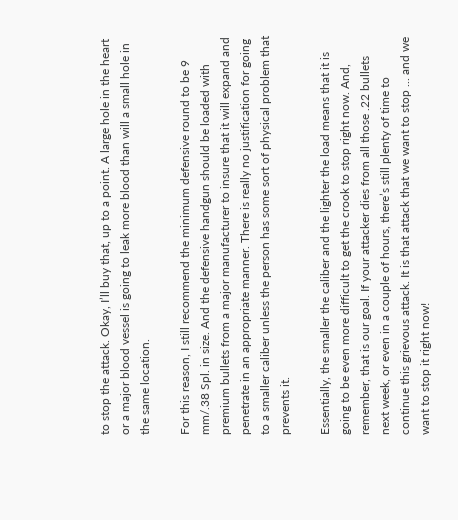to stop the attack. Okay, I’ll buy that, up to a point. A large hole in the heart or a major blood vessel is going to leak more blood than will a small hole in the same location.

For this reason, I still recommend the minimum defensive round to be 9 mm/.38 Spl. in size. And the defensive handgun should be loaded with premium bullets from a major manufacturer to insure that it will expand and penetrate in an appropriate manner. There is really no justification for going to a smaller caliber unless the person has some sort of physical problem that prevents it.

Essentially, the smaller the caliber and the lighter the load means that it is going to be even more difficult to get the crook to stop right now. And, remember, that is our goal. If your attacker dies from all those .22 bullets next week, or even in a couple of hours, there’s still plenty of time to continue this grievous attack. It is that attack that we want to stop ... and we want to stop it right now!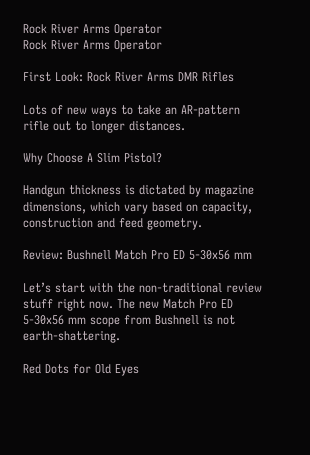Rock River Arms Operator
Rock River Arms Operator

First Look: Rock River Arms DMR Rifles

Lots of new ways to take an AR-pattern rifle out to longer distances.

Why Choose A Slim Pistol?

Handgun thickness is dictated by magazine dimensions, which vary based on capacity, construction and feed geometry.

Review: Bushnell Match Pro ED 5-30x56 mm

Let’s start with the non-traditional review stuff right now. The new Match Pro ED 5-30x56 mm scope from Bushnell is not earth-shattering.

Red Dots for Old Eyes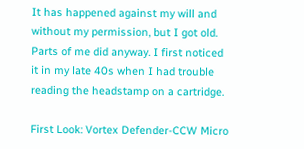It has happened against my will and without my permission, but I got old. Parts of me did anyway. I first noticed it in my late 40s when I had trouble reading the headstamp on a cartridge.

First Look: Vortex Defender-CCW Micro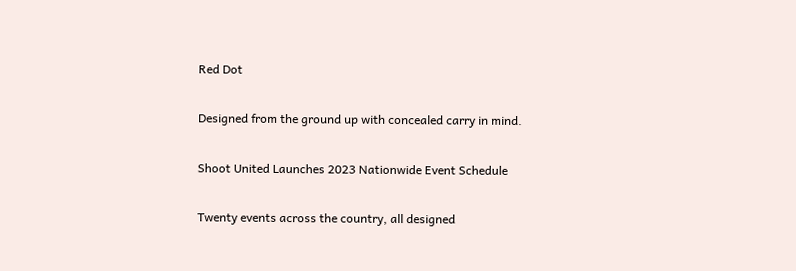Red Dot

Designed from the ground up with concealed carry in mind.

Shoot United Launches 2023 Nationwide Event Schedule

Twenty events across the country, all designed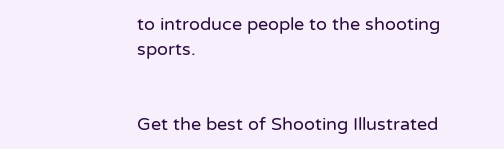to introduce people to the shooting sports.


Get the best of Shooting Illustrated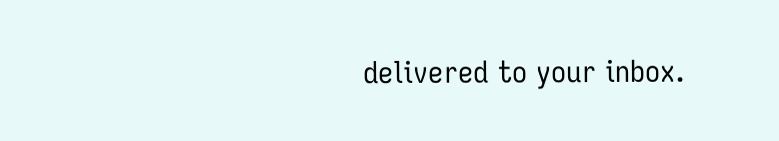delivered to your inbox.